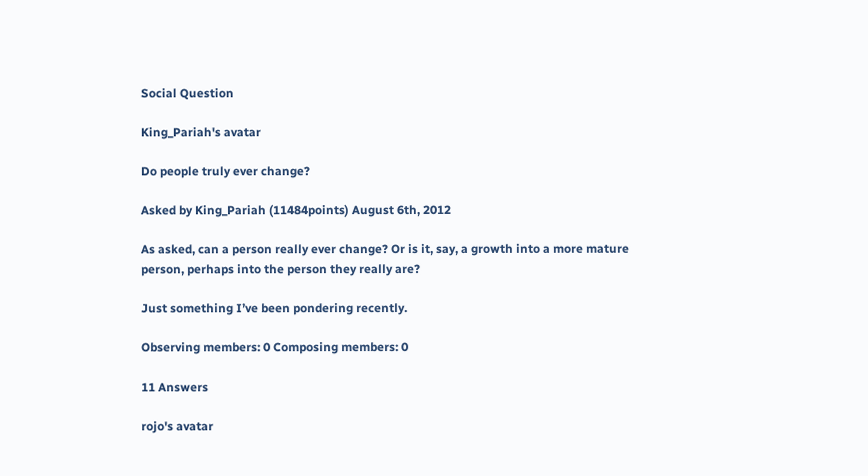Social Question

King_Pariah's avatar

Do people truly ever change?

Asked by King_Pariah (11484points) August 6th, 2012

As asked, can a person really ever change? Or is it, say, a growth into a more mature person, perhaps into the person they really are?

Just something I’ve been pondering recently.

Observing members: 0 Composing members: 0

11 Answers

rojo's avatar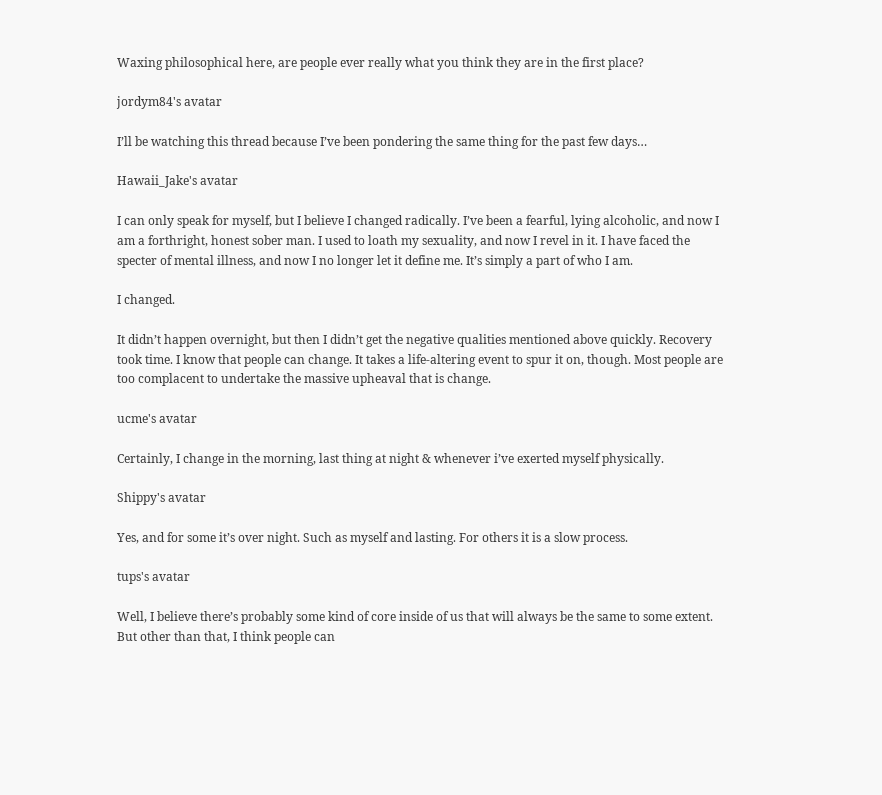Waxing philosophical here, are people ever really what you think they are in the first place?

jordym84's avatar

I’ll be watching this thread because I’ve been pondering the same thing for the past few days…

Hawaii_Jake's avatar

I can only speak for myself, but I believe I changed radically. I’ve been a fearful, lying alcoholic, and now I am a forthright, honest sober man. I used to loath my sexuality, and now I revel in it. I have faced the specter of mental illness, and now I no longer let it define me. It’s simply a part of who I am.

I changed.

It didn’t happen overnight, but then I didn’t get the negative qualities mentioned above quickly. Recovery took time. I know that people can change. It takes a life-altering event to spur it on, though. Most people are too complacent to undertake the massive upheaval that is change.

ucme's avatar

Certainly, I change in the morning, last thing at night & whenever i’ve exerted myself physically.

Shippy's avatar

Yes, and for some it’s over night. Such as myself and lasting. For others it is a slow process.

tups's avatar

Well, I believe there’s probably some kind of core inside of us that will always be the same to some extent. But other than that, I think people can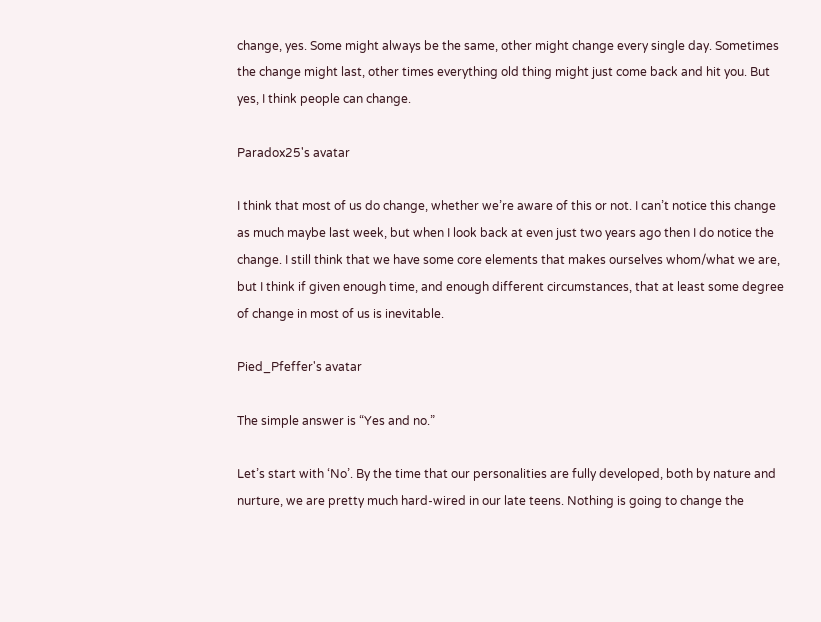change, yes. Some might always be the same, other might change every single day. Sometimes the change might last, other times everything old thing might just come back and hit you. But yes, I think people can change.

Paradox25's avatar

I think that most of us do change, whether we’re aware of this or not. I can’t notice this change as much maybe last week, but when I look back at even just two years ago then I do notice the change. I still think that we have some core elements that makes ourselves whom/what we are, but I think if given enough time, and enough different circumstances, that at least some degree of change in most of us is inevitable.

Pied_Pfeffer's avatar

The simple answer is “Yes and no.”

Let’s start with ‘No’. By the time that our personalities are fully developed, both by nature and nurture, we are pretty much hard-wired in our late teens. Nothing is going to change the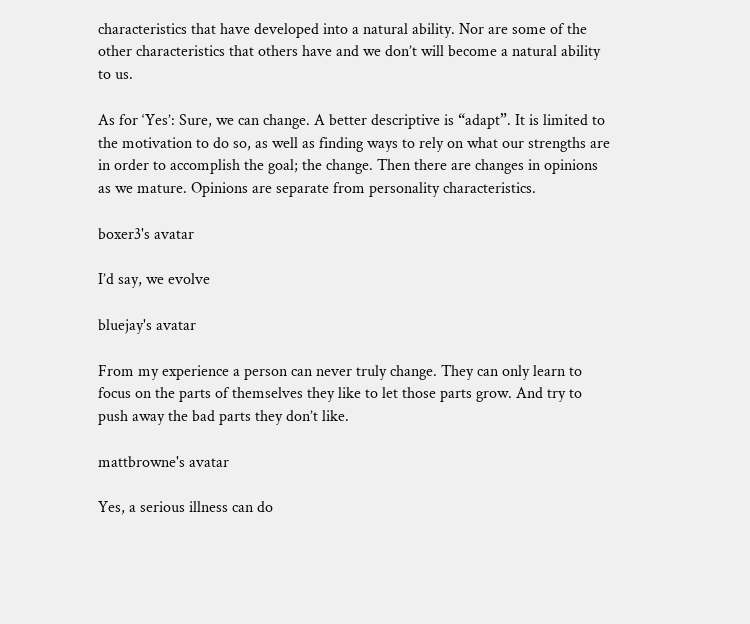characteristics that have developed into a natural ability. Nor are some of the other characteristics that others have and we don’t will become a natural ability to us.

As for ‘Yes’: Sure, we can change. A better descriptive is “adapt”. It is limited to the motivation to do so, as well as finding ways to rely on what our strengths are in order to accomplish the goal; the change. Then there are changes in opinions as we mature. Opinions are separate from personality characteristics.

boxer3's avatar

I’d say, we evolve

bluejay's avatar

From my experience a person can never truly change. They can only learn to focus on the parts of themselves they like to let those parts grow. And try to push away the bad parts they don’t like.

mattbrowne's avatar

Yes, a serious illness can do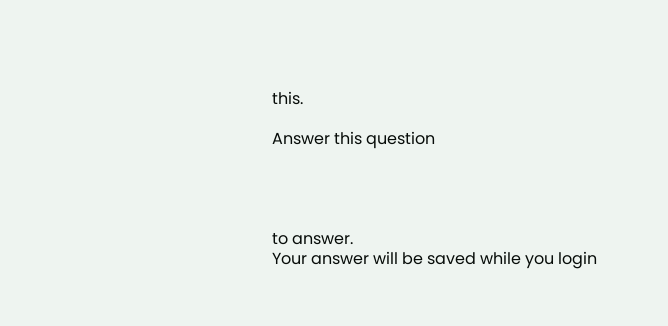this.

Answer this question




to answer.
Your answer will be saved while you login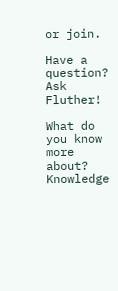or join.

Have a question? Ask Fluther!

What do you know more about?
Knowledge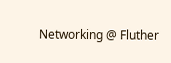Networking @ Fluther